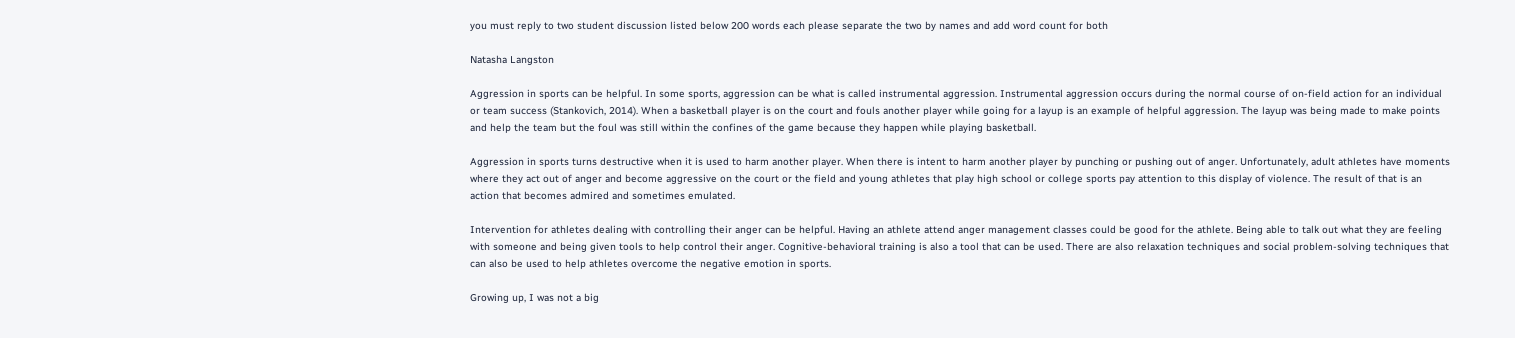you must reply to two student discussion listed below 200 words each please separate the two by names and add word count for both

Natasha Langston

Aggression in sports can be helpful. In some sports, aggression can be what is called instrumental aggression. Instrumental aggression occurs during the normal course of on-field action for an individual or team success (Stankovich, 2014). When a basketball player is on the court and fouls another player while going for a layup is an example of helpful aggression. The layup was being made to make points and help the team but the foul was still within the confines of the game because they happen while playing basketball.

Aggression in sports turns destructive when it is used to harm another player. When there is intent to harm another player by punching or pushing out of anger. Unfortunately, adult athletes have moments where they act out of anger and become aggressive on the court or the field and young athletes that play high school or college sports pay attention to this display of violence. The result of that is an action that becomes admired and sometimes emulated.

Intervention for athletes dealing with controlling their anger can be helpful. Having an athlete attend anger management classes could be good for the athlete. Being able to talk out what they are feeling with someone and being given tools to help control their anger. Cognitive-behavioral training is also a tool that can be used. There are also relaxation techniques and social problem-solving techniques that can also be used to help athletes overcome the negative emotion in sports.

Growing up, I was not a big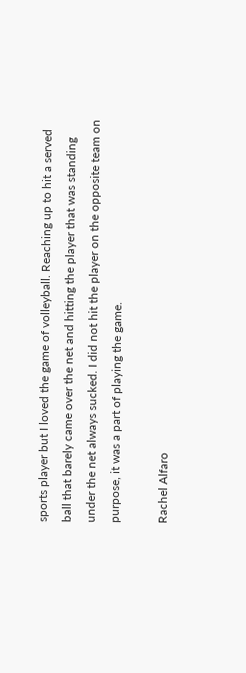sports player but I loved the game of volleyball. Reaching up to hit a served ball that barely came over the net and hitting the player that was standing under the net always sucked. I did not hit the player on the opposite team on purpose, it was a part of playing the game.

Rachel Alfaro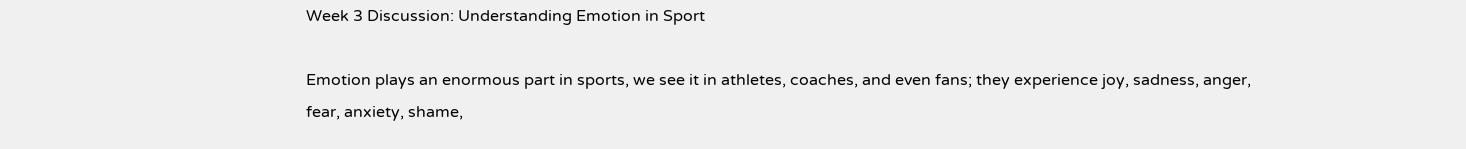Week 3 Discussion: Understanding Emotion in Sport

Emotion plays an enormous part in sports, we see it in athletes, coaches, and even fans; they experience joy, sadness, anger, fear, anxiety, shame,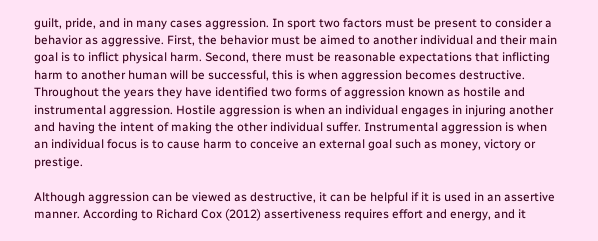guilt, pride, and in many cases aggression. In sport two factors must be present to consider a behavior as aggressive. First, the behavior must be aimed to another individual and their main goal is to inflict physical harm. Second, there must be reasonable expectations that inflicting harm to another human will be successful, this is when aggression becomes destructive. Throughout the years they have identified two forms of aggression known as hostile and instrumental aggression. Hostile aggression is when an individual engages in injuring another and having the intent of making the other individual suffer. Instrumental aggression is when an individual focus is to cause harm to conceive an external goal such as money, victory or prestige.

Although aggression can be viewed as destructive, it can be helpful if it is used in an assertive manner. According to Richard Cox (2012) assertiveness requires effort and energy, and it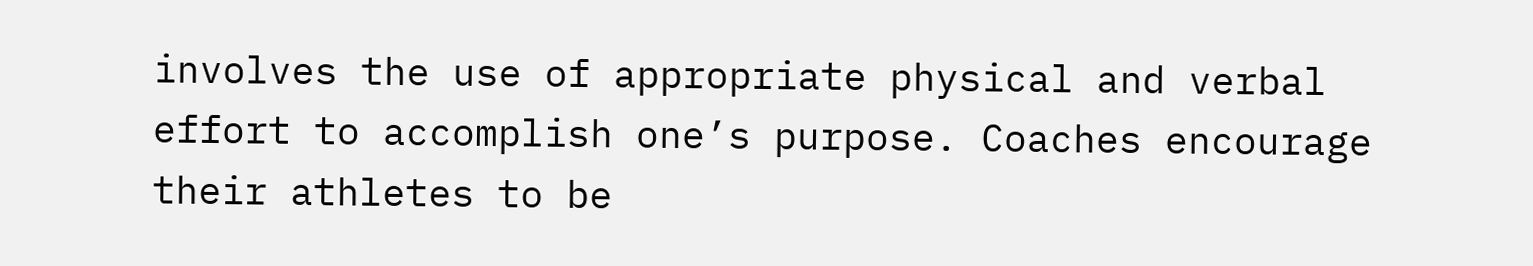involves the use of appropriate physical and verbal effort to accomplish one’s purpose. Coaches encourage their athletes to be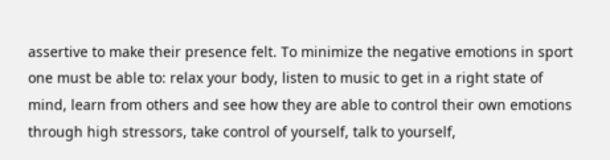assertive to make their presence felt. To minimize the negative emotions in sport one must be able to: relax your body, listen to music to get in a right state of mind, learn from others and see how they are able to control their own emotions through high stressors, take control of yourself, talk to yourself,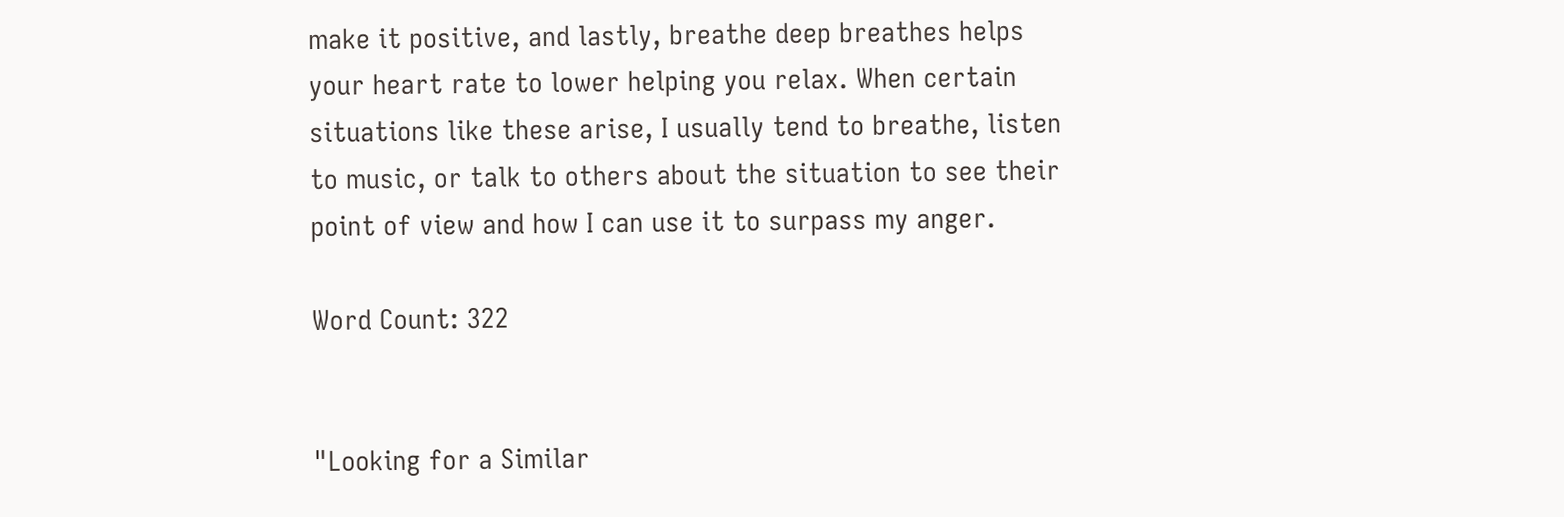make it positive, and lastly, breathe deep breathes helps your heart rate to lower helping you relax. When certain situations like these arise, I usually tend to breathe, listen to music, or talk to others about the situation to see their point of view and how I can use it to surpass my anger.

Word Count: 322


"Looking for a Similar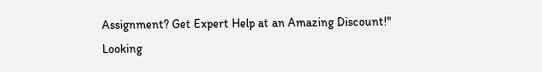Assignment? Get Expert Help at an Amazing Discount!"
Looking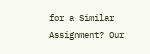for a Similar Assignment? Our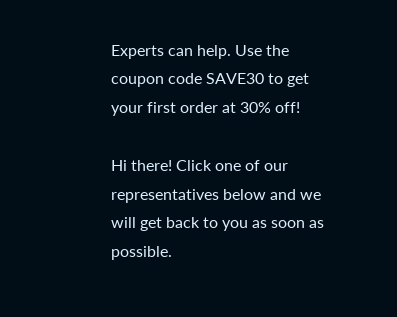Experts can help. Use the coupon code SAVE30 to get your first order at 30% off!

Hi there! Click one of our representatives below and we will get back to you as soon as possible.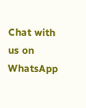Chat with us on WhatsApp